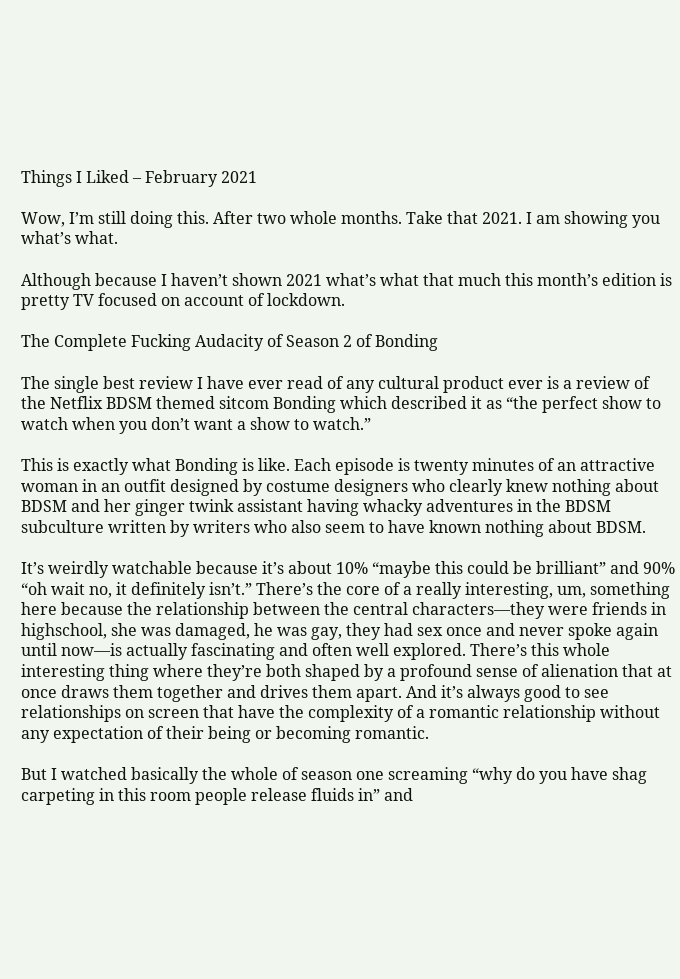Things I Liked – February 2021

Wow, I’m still doing this. After two whole months. Take that 2021. I am showing you what’s what.

Although because I haven’t shown 2021 what’s what that much this month’s edition is pretty TV focused on account of lockdown.

The Complete Fucking Audacity of Season 2 of Bonding

The single best review I have ever read of any cultural product ever is a review of the Netflix BDSM themed sitcom Bonding which described it as “the perfect show to watch when you don’t want a show to watch.”

This is exactly what Bonding is like. Each episode is twenty minutes of an attractive woman in an outfit designed by costume designers who clearly knew nothing about BDSM and her ginger twink assistant having whacky adventures in the BDSM subculture written by writers who also seem to have known nothing about BDSM.

It’s weirdly watchable because it’s about 10% “maybe this could be brilliant” and 90% “oh wait no, it definitely isn’t.” There’s the core of a really interesting, um, something here because the relationship between the central characters—they were friends in highschool, she was damaged, he was gay, they had sex once and never spoke again until now—is actually fascinating and often well explored. There’s this whole interesting thing where they’re both shaped by a profound sense of alienation that at once draws them together and drives them apart. And it’s always good to see relationships on screen that have the complexity of a romantic relationship without any expectation of their being or becoming romantic.

But I watched basically the whole of season one screaming “why do you have shag carpeting in this room people release fluids in” and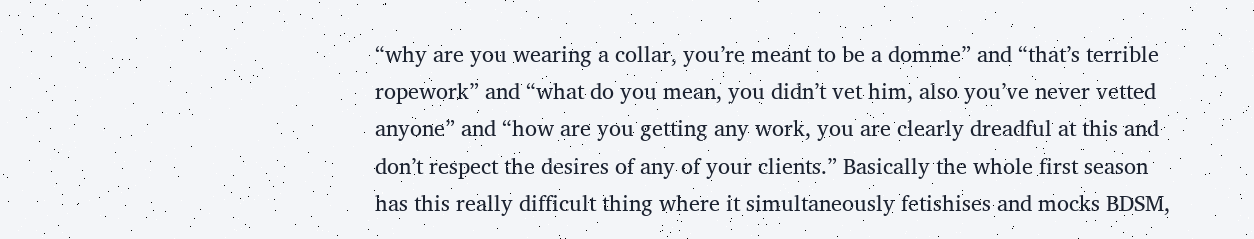“why are you wearing a collar, you’re meant to be a domme” and “that’s terrible ropework” and “what do you mean, you didn’t vet him, also you’ve never vetted anyone” and “how are you getting any work, you are clearly dreadful at this and don’t respect the desires of any of your clients.” Basically the whole first season has this really difficult thing where it simultaneously fetishises and mocks BDSM,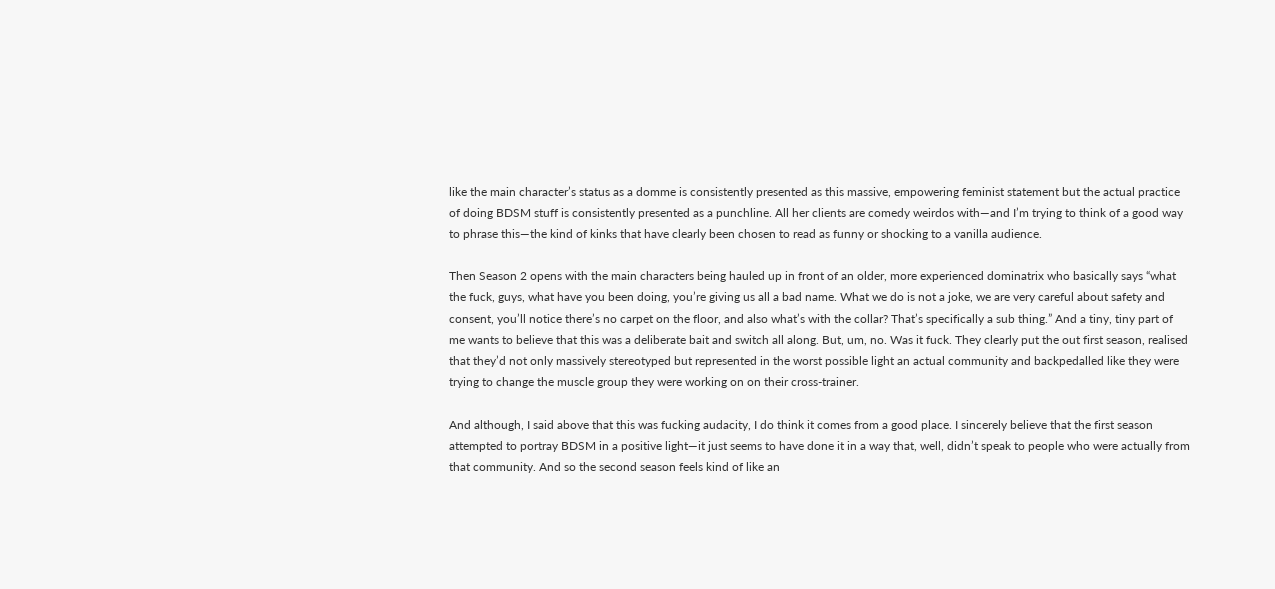like the main character’s status as a domme is consistently presented as this massive, empowering feminist statement but the actual practice of doing BDSM stuff is consistently presented as a punchline. All her clients are comedy weirdos with—and I’m trying to think of a good way to phrase this—the kind of kinks that have clearly been chosen to read as funny or shocking to a vanilla audience.

Then Season 2 opens with the main characters being hauled up in front of an older, more experienced dominatrix who basically says “what the fuck, guys, what have you been doing, you’re giving us all a bad name. What we do is not a joke, we are very careful about safety and consent, you’ll notice there’s no carpet on the floor, and also what’s with the collar? That’s specifically a sub thing.” And a tiny, tiny part of me wants to believe that this was a deliberate bait and switch all along. But, um, no. Was it fuck. They clearly put the out first season, realised that they’d not only massively stereotyped but represented in the worst possible light an actual community and backpedalled like they were trying to change the muscle group they were working on on their cross-trainer.

And although, I said above that this was fucking audacity, I do think it comes from a good place. I sincerely believe that the first season attempted to portray BDSM in a positive light—it just seems to have done it in a way that, well, didn’t speak to people who were actually from that community. And so the second season feels kind of like an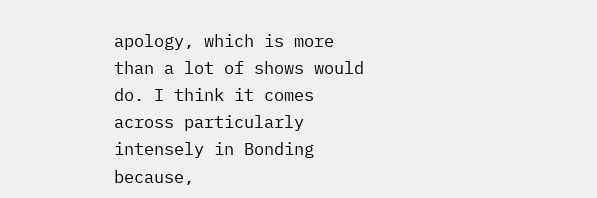apology, which is more than a lot of shows would do. I think it comes across particularly intensely in Bonding because,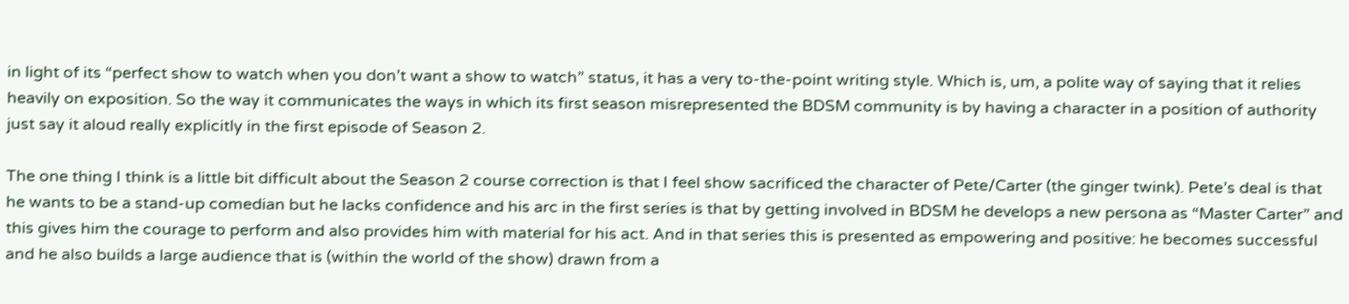in light of its “perfect show to watch when you don’t want a show to watch” status, it has a very to-the-point writing style. Which is, um, a polite way of saying that it relies heavily on exposition. So the way it communicates the ways in which its first season misrepresented the BDSM community is by having a character in a position of authority just say it aloud really explicitly in the first episode of Season 2.

The one thing I think is a little bit difficult about the Season 2 course correction is that I feel show sacrificed the character of Pete/Carter (the ginger twink). Pete’s deal is that he wants to be a stand-up comedian but he lacks confidence and his arc in the first series is that by getting involved in BDSM he develops a new persona as “Master Carter” and this gives him the courage to perform and also provides him with material for his act. And in that series this is presented as empowering and positive: he becomes successful and he also builds a large audience that is (within the world of the show) drawn from a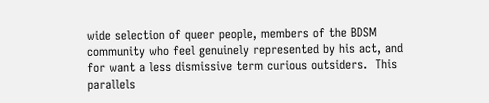wide selection of queer people, members of the BDSM community who feel genuinely represented by his act, and for want a less dismissive term curious outsiders.  This parallels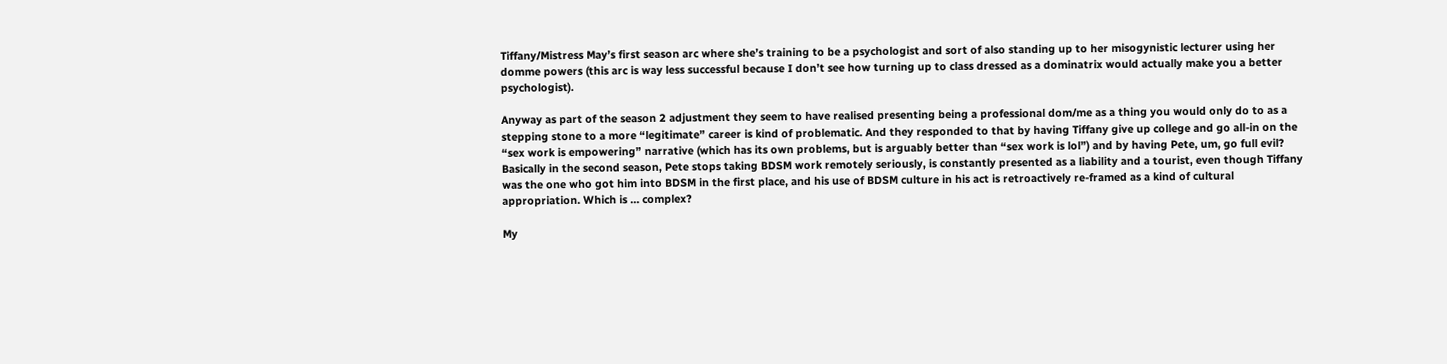Tiffany/Mistress May’s first season arc where she’s training to be a psychologist and sort of also standing up to her misogynistic lecturer using her domme powers (this arc is way less successful because I don’t see how turning up to class dressed as a dominatrix would actually make you a better psychologist).

Anyway as part of the season 2 adjustment they seem to have realised presenting being a professional dom/me as a thing you would only do to as a stepping stone to a more “legitimate” career is kind of problematic. And they responded to that by having Tiffany give up college and go all-in on the “sex work is empowering” narrative (which has its own problems, but is arguably better than “sex work is lol”) and by having Pete, um, go full evil? Basically in the second season, Pete stops taking BDSM work remotely seriously, is constantly presented as a liability and a tourist, even though Tiffany was the one who got him into BDSM in the first place, and his use of BDSM culture in his act is retroactively re-framed as a kind of cultural appropriation. Which is … complex?

My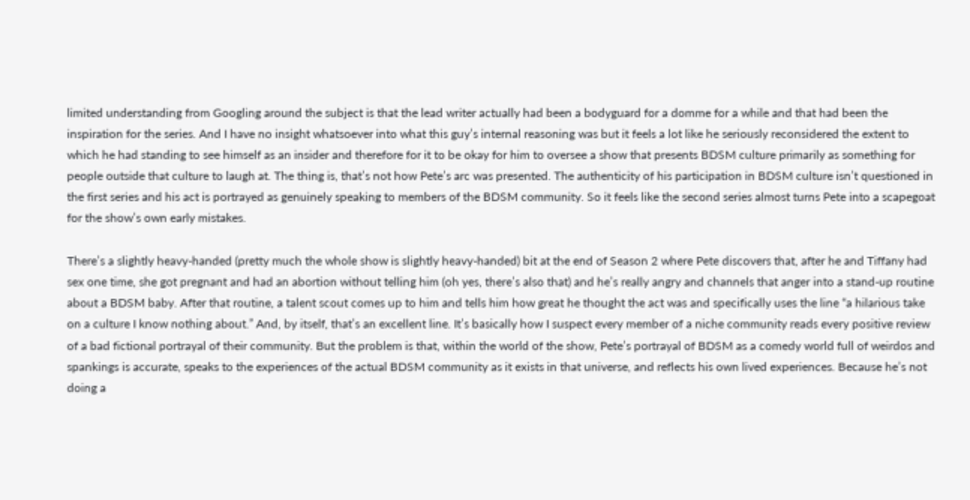limited understanding from Googling around the subject is that the lead writer actually had been a bodyguard for a domme for a while and that had been the inspiration for the series. And I have no insight whatsoever into what this guy’s internal reasoning was but it feels a lot like he seriously reconsidered the extent to which he had standing to see himself as an insider and therefore for it to be okay for him to oversee a show that presents BDSM culture primarily as something for people outside that culture to laugh at. The thing is, that’s not how Pete’s arc was presented. The authenticity of his participation in BDSM culture isn’t questioned in the first series and his act is portrayed as genuinely speaking to members of the BDSM community. So it feels like the second series almost turns Pete into a scapegoat for the show’s own early mistakes.

There’s a slightly heavy-handed (pretty much the whole show is slightly heavy-handed) bit at the end of Season 2 where Pete discovers that, after he and Tiffany had sex one time, she got pregnant and had an abortion without telling him (oh yes, there’s also that) and he’s really angry and channels that anger into a stand-up routine about a BDSM baby. After that routine, a talent scout comes up to him and tells him how great he thought the act was and specifically uses the line “a hilarious take on a culture I know nothing about.” And, by itself, that’s an excellent line. It’s basically how I suspect every member of a niche community reads every positive review of a bad fictional portrayal of their community. But the problem is that, within the world of the show, Pete’s portrayal of BDSM as a comedy world full of weirdos and spankings is accurate, speaks to the experiences of the actual BDSM community as it exists in that universe, and reflects his own lived experiences. Because he’s not doing a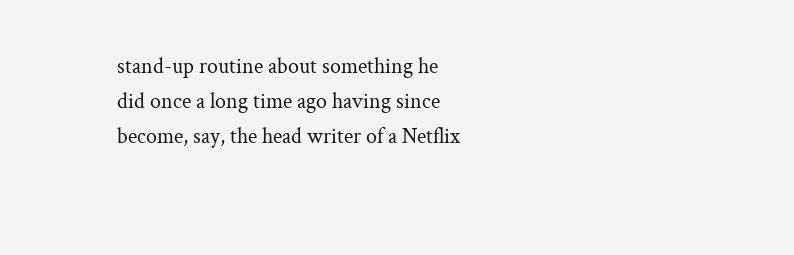stand-up routine about something he did once a long time ago having since become, say, the head writer of a Netflix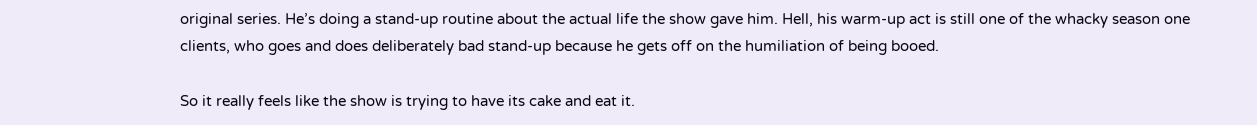original series. He’s doing a stand-up routine about the actual life the show gave him. Hell, his warm-up act is still one of the whacky season one clients, who goes and does deliberately bad stand-up because he gets off on the humiliation of being booed.

So it really feels like the show is trying to have its cake and eat it.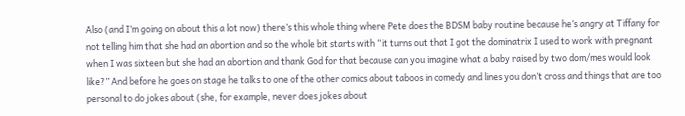Also (and I’m going on about this a lot now) there’s this whole thing where Pete does the BDSM baby routine because he’s angry at Tiffany for not telling him that she had an abortion and so the whole bit starts with “it turns out that I got the dominatrix I used to work with pregnant when I was sixteen but she had an abortion and thank God for that because can you imagine what a baby raised by two dom/mes would look like?” And before he goes on stage he talks to one of the other comics about taboos in comedy and lines you don’t cross and things that are too personal to do jokes about (she, for example, never does jokes about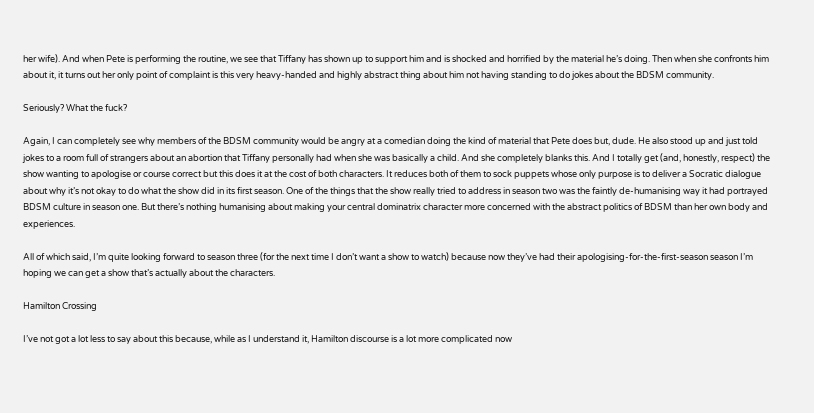her wife). And when Pete is performing the routine, we see that Tiffany has shown up to support him and is shocked and horrified by the material he’s doing. Then when she confronts him about it, it turns out her only point of complaint is this very heavy-handed and highly abstract thing about him not having standing to do jokes about the BDSM community.

Seriously? What the fuck?

Again, I can completely see why members of the BDSM community would be angry at a comedian doing the kind of material that Pete does but, dude. He also stood up and just told jokes to a room full of strangers about an abortion that Tiffany personally had when she was basically a child. And she completely blanks this. And I totally get (and, honestly, respect) the show wanting to apologise or course correct but this does it at the cost of both characters. It reduces both of them to sock puppets whose only purpose is to deliver a Socratic dialogue about why it’s not okay to do what the show did in its first season. One of the things that the show really tried to address in season two was the faintly de-humanising way it had portrayed BDSM culture in season one. But there’s nothing humanising about making your central dominatrix character more concerned with the abstract politics of BDSM than her own body and experiences.

All of which said, I’m quite looking forward to season three (for the next time I don’t want a show to watch) because now they’ve had their apologising-for-the-first-season season I’m hoping we can get a show that’s actually about the characters.

Hamilton Crossing

I’ve not got a lot less to say about this because, while as I understand it, Hamilton discourse is a lot more complicated now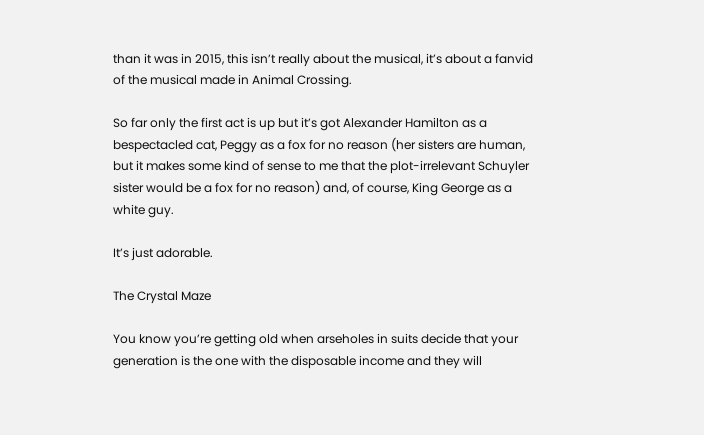than it was in 2015, this isn’t really about the musical, it’s about a fanvid of the musical made in Animal Crossing.

So far only the first act is up but it’s got Alexander Hamilton as a bespectacled cat, Peggy as a fox for no reason (her sisters are human, but it makes some kind of sense to me that the plot-irrelevant Schuyler sister would be a fox for no reason) and, of course, King George as a white guy.

It’s just adorable.

The Crystal Maze

You know you’re getting old when arseholes in suits decide that your generation is the one with the disposable income and they will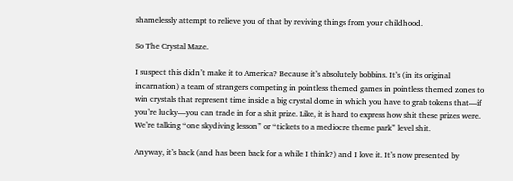shamelessly attempt to relieve you of that by reviving things from your childhood.

So The Crystal Maze.

I suspect this didn’t make it to America? Because it’s absolutely bobbins. It’s (in its original incarnation) a team of strangers competing in pointless themed games in pointless themed zones to win crystals that represent time inside a big crystal dome in which you have to grab tokens that—if you’re lucky—you can trade in for a shit prize. Like, it is hard to express how shit these prizes were. We’re talking “one skydiving lesson” or “tickets to a mediocre theme park” level shit.

Anyway, it’s back (and has been back for a while I think?) and I love it. It’s now presented by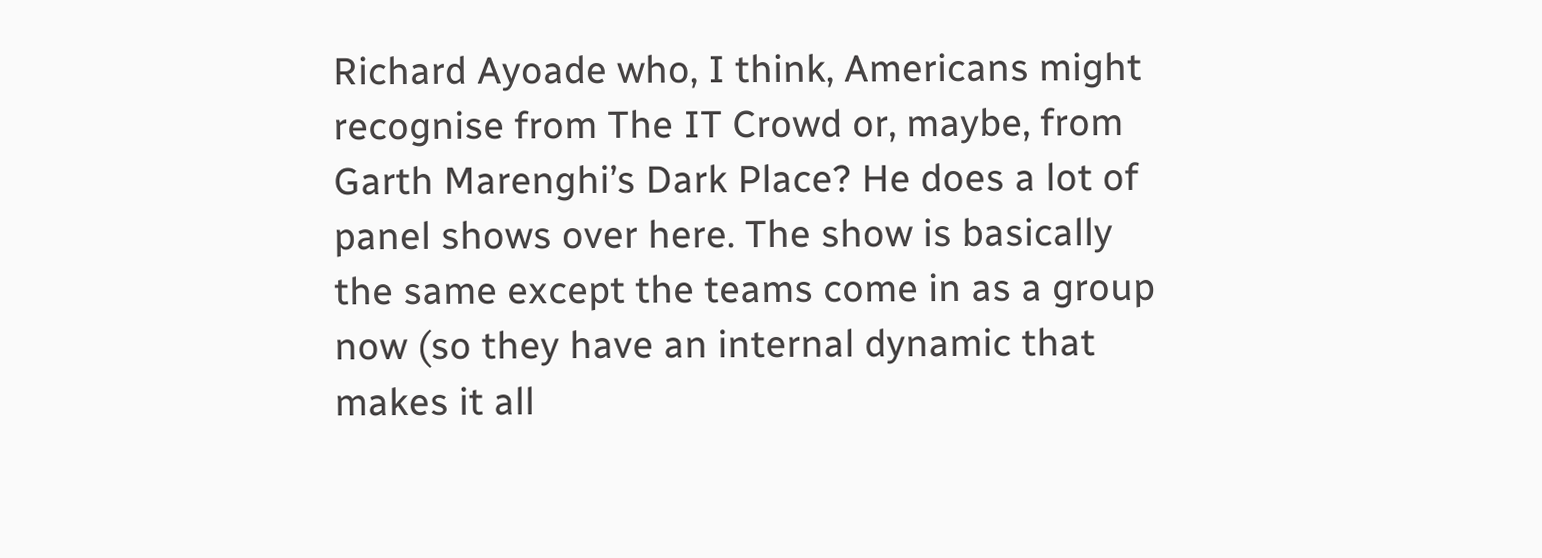Richard Ayoade who, I think, Americans might recognise from The IT Crowd or, maybe, from Garth Marenghi’s Dark Place? He does a lot of panel shows over here. The show is basically the same except the teams come in as a group now (so they have an internal dynamic that makes it all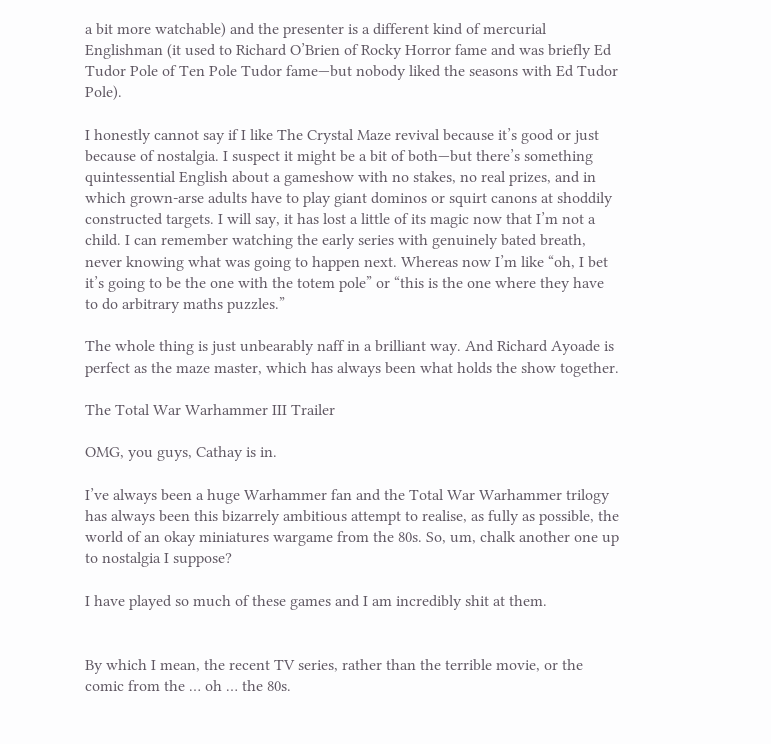a bit more watchable) and the presenter is a different kind of mercurial Englishman (it used to Richard O’Brien of Rocky Horror fame and was briefly Ed Tudor Pole of Ten Pole Tudor fame—but nobody liked the seasons with Ed Tudor Pole).

I honestly cannot say if I like The Crystal Maze revival because it’s good or just because of nostalgia. I suspect it might be a bit of both—but there’s something quintessential English about a gameshow with no stakes, no real prizes, and in which grown-arse adults have to play giant dominos or squirt canons at shoddily constructed targets. I will say, it has lost a little of its magic now that I’m not a child. I can remember watching the early series with genuinely bated breath, never knowing what was going to happen next. Whereas now I’m like “oh, I bet it’s going to be the one with the totem pole” or “this is the one where they have to do arbitrary maths puzzles.”

The whole thing is just unbearably naff in a brilliant way. And Richard Ayoade is perfect as the maze master, which has always been what holds the show together.

The Total War Warhammer III Trailer

OMG, you guys, Cathay is in.

I’ve always been a huge Warhammer fan and the Total War Warhammer trilogy has always been this bizarrely ambitious attempt to realise, as fully as possible, the world of an okay miniatures wargame from the 80s. So, um, chalk another one up to nostalgia I suppose?

I have played so much of these games and I am incredibly shit at them.


By which I mean, the recent TV series, rather than the terrible movie, or the comic from the … oh … the 80s.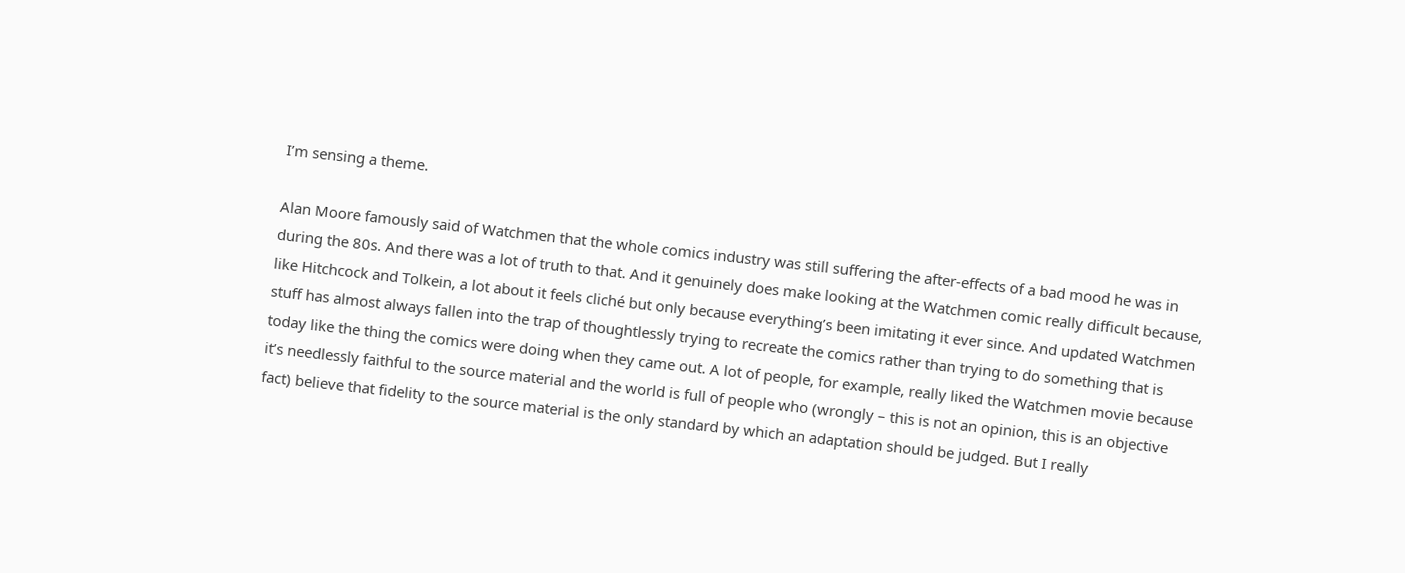I’m sensing a theme.

Alan Moore famously said of Watchmen that the whole comics industry was still suffering the after-effects of a bad mood he was in during the 80s. And there was a lot of truth to that. And it genuinely does make looking at the Watchmen comic really difficult because, like Hitchcock and Tolkein, a lot about it feels cliché but only because everything’s been imitating it ever since. And updated Watchmen stuff has almost always fallen into the trap of thoughtlessly trying to recreate the comics rather than trying to do something that is today like the thing the comics were doing when they came out. A lot of people, for example, really liked the Watchmen movie because it’s needlessly faithful to the source material and the world is full of people who (wrongly – this is not an opinion, this is an objective fact) believe that fidelity to the source material is the only standard by which an adaptation should be judged. But I really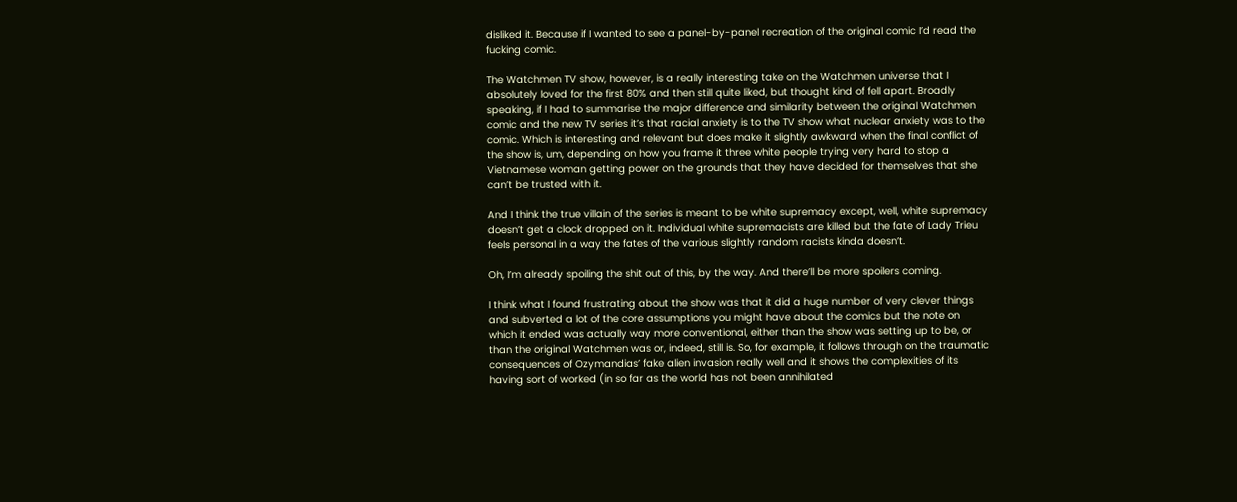disliked it. Because if I wanted to see a panel-by-panel recreation of the original comic I’d read the fucking comic.

The Watchmen TV show, however, is a really interesting take on the Watchmen universe that I absolutely loved for the first 80% and then still quite liked, but thought kind of fell apart. Broadly speaking, if I had to summarise the major difference and similarity between the original Watchmen comic and the new TV series it’s that racial anxiety is to the TV show what nuclear anxiety was to the comic. Which is interesting and relevant but does make it slightly awkward when the final conflict of the show is, um, depending on how you frame it three white people trying very hard to stop a Vietnamese woman getting power on the grounds that they have decided for themselves that she can’t be trusted with it.

And I think the true villain of the series is meant to be white supremacy except, well, white supremacy doesn’t get a clock dropped on it. Individual white supremacists are killed but the fate of Lady Trieu feels personal in a way the fates of the various slightly random racists kinda doesn’t.

Oh, I’m already spoiling the shit out of this, by the way. And there’ll be more spoilers coming.

I think what I found frustrating about the show was that it did a huge number of very clever things and subverted a lot of the core assumptions you might have about the comics but the note on which it ended was actually way more conventional, either than the show was setting up to be, or than the original Watchmen was or, indeed, still is. So, for example, it follows through on the traumatic consequences of Ozymandias’ fake alien invasion really well and it shows the complexities of its having sort of worked (in so far as the world has not been annihilated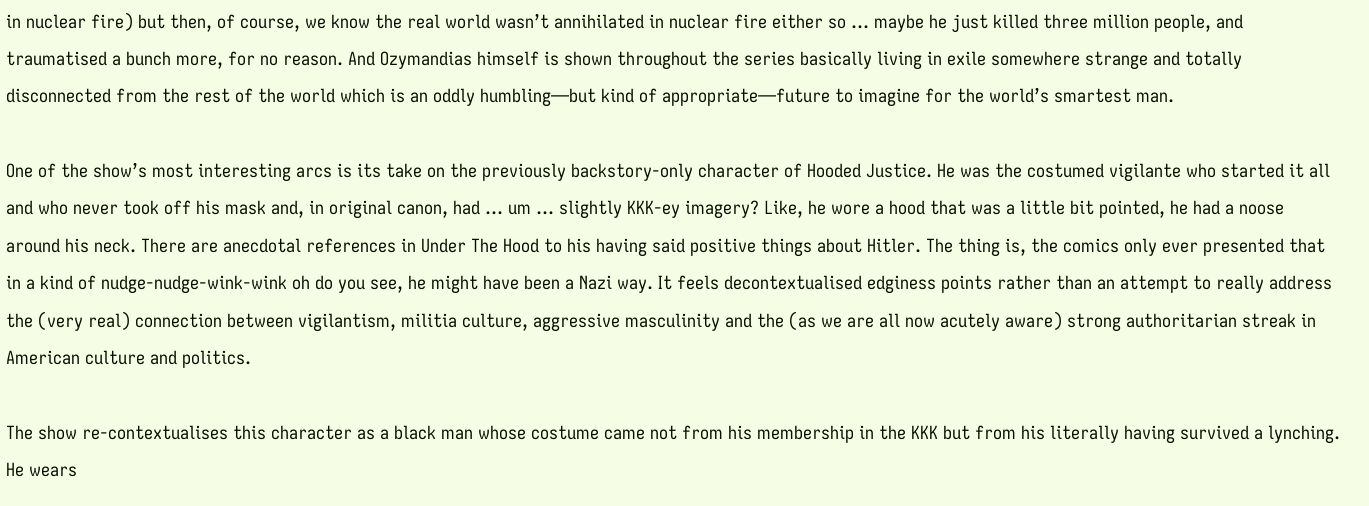in nuclear fire) but then, of course, we know the real world wasn’t annihilated in nuclear fire either so … maybe he just killed three million people, and traumatised a bunch more, for no reason. And Ozymandias himself is shown throughout the series basically living in exile somewhere strange and totally disconnected from the rest of the world which is an oddly humbling—but kind of appropriate—future to imagine for the world’s smartest man.

One of the show’s most interesting arcs is its take on the previously backstory-only character of Hooded Justice. He was the costumed vigilante who started it all and who never took off his mask and, in original canon, had … um … slightly KKK-ey imagery? Like, he wore a hood that was a little bit pointed, he had a noose around his neck. There are anecdotal references in Under The Hood to his having said positive things about Hitler. The thing is, the comics only ever presented that in a kind of nudge-nudge-wink-wink oh do you see, he might have been a Nazi way. It feels decontextualised edginess points rather than an attempt to really address the (very real) connection between vigilantism, militia culture, aggressive masculinity and the (as we are all now acutely aware) strong authoritarian streak in American culture and politics.

The show re-contextualises this character as a black man whose costume came not from his membership in the KKK but from his literally having survived a lynching. He wears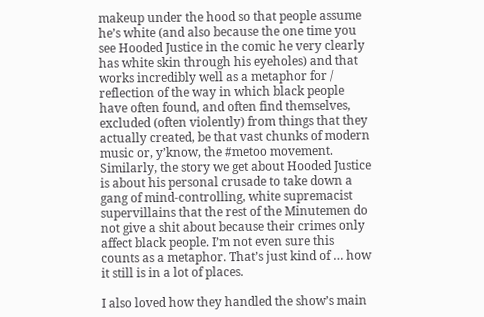makeup under the hood so that people assume he’s white (and also because the one time you see Hooded Justice in the comic he very clearly has white skin through his eyeholes) and that works incredibly well as a metaphor for / reflection of the way in which black people have often found, and often find themselves, excluded (often violently) from things that they actually created, be that vast chunks of modern music or, y’know, the #metoo movement. Similarly, the story we get about Hooded Justice is about his personal crusade to take down a gang of mind-controlling, white supremacist supervillains that the rest of the Minutemen do not give a shit about because their crimes only affect black people. I’m not even sure this counts as a metaphor. That’s just kind of … how it still is in a lot of places.

I also loved how they handled the show’s main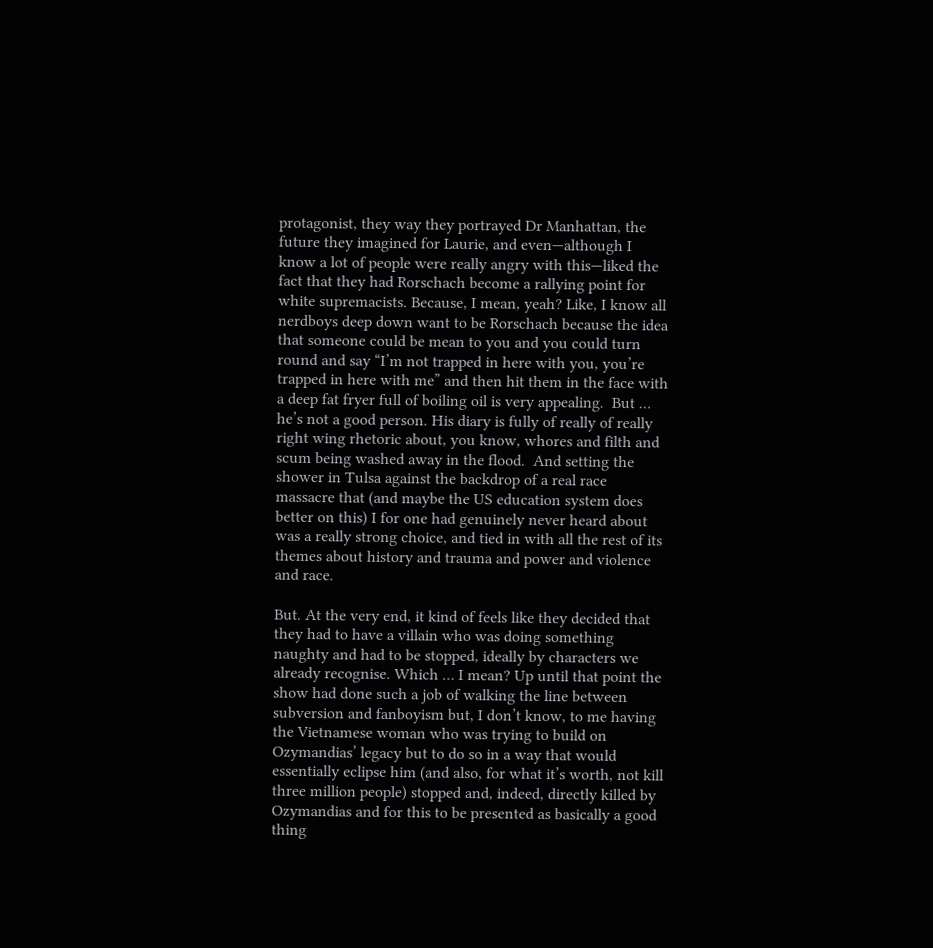protagonist, they way they portrayed Dr Manhattan, the future they imagined for Laurie, and even—although I know a lot of people were really angry with this—liked the fact that they had Rorschach become a rallying point for white supremacists. Because, I mean, yeah? Like, I know all nerdboys deep down want to be Rorschach because the idea that someone could be mean to you and you could turn round and say “I’m not trapped in here with you, you’re trapped in here with me” and then hit them in the face with a deep fat fryer full of boiling oil is very appealing.  But … he’s not a good person. His diary is fully of really of really right wing rhetoric about, you know, whores and filth and scum being washed away in the flood.  And setting the shower in Tulsa against the backdrop of a real race massacre that (and maybe the US education system does better on this) I for one had genuinely never heard about was a really strong choice, and tied in with all the rest of its themes about history and trauma and power and violence and race.

But. At the very end, it kind of feels like they decided that they had to have a villain who was doing something naughty and had to be stopped, ideally by characters we already recognise. Which … I mean? Up until that point the show had done such a job of walking the line between subversion and fanboyism but, I don’t know, to me having the Vietnamese woman who was trying to build on Ozymandias’ legacy but to do so in a way that would essentially eclipse him (and also, for what it’s worth, not kill three million people) stopped and, indeed, directly killed by Ozymandias and for this to be presented as basically a good thing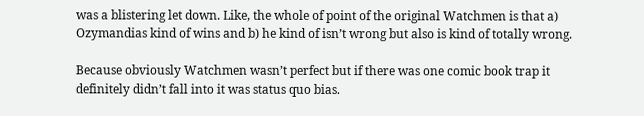was a blistering let down. Like, the whole of point of the original Watchmen is that a) Ozymandias kind of wins and b) he kind of isn’t wrong but also is kind of totally wrong.

Because obviously Watchmen wasn’t perfect but if there was one comic book trap it definitely didn’t fall into it was status quo bias.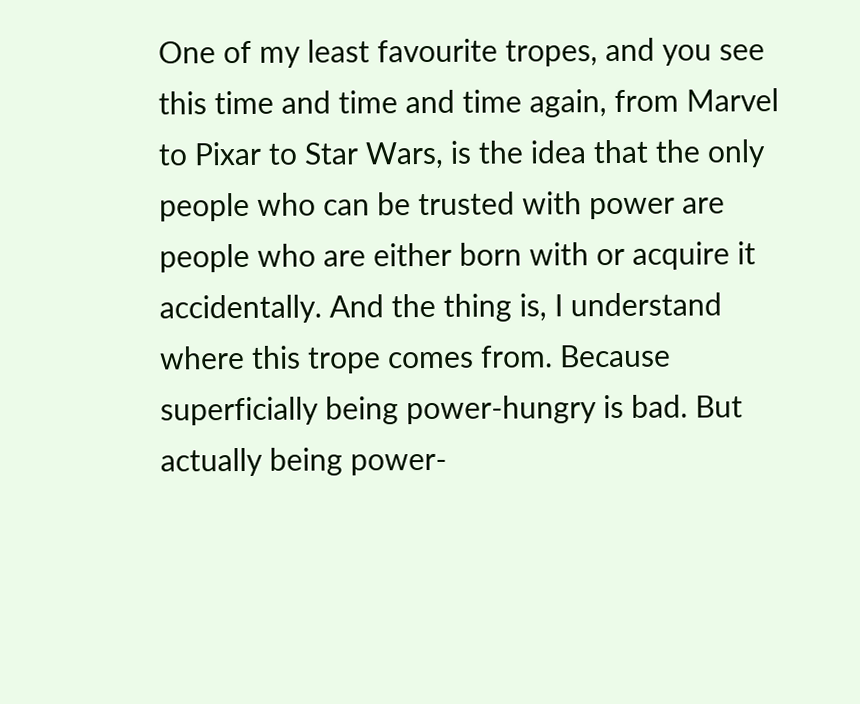One of my least favourite tropes, and you see this time and time and time again, from Marvel to Pixar to Star Wars, is the idea that the only people who can be trusted with power are people who are either born with or acquire it accidentally. And the thing is, I understand where this trope comes from. Because superficially being power-hungry is bad. But actually being power-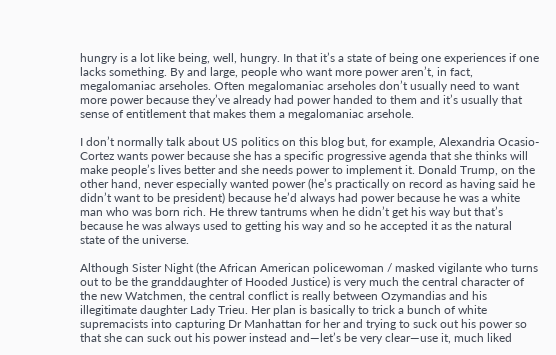hungry is a lot like being, well, hungry. In that it’s a state of being one experiences if one lacks something. By and large, people who want more power aren’t, in fact, megalomaniac arseholes. Often megalomaniac arseholes don’t usually need to want more power because they’ve already had power handed to them and it’s usually that sense of entitlement that makes them a megalomaniac arsehole.

I don’t normally talk about US politics on this blog but, for example, Alexandria Ocasio-Cortez wants power because she has a specific progressive agenda that she thinks will make people’s lives better and she needs power to implement it. Donald Trump, on the other hand, never especially wanted power (he’s practically on record as having said he didn’t want to be president) because he’d always had power because he was a white man who was born rich. He threw tantrums when he didn’t get his way but that’s because he was always used to getting his way and so he accepted it as the natural state of the universe.

Although Sister Night (the African American policewoman / masked vigilante who turns out to be the granddaughter of Hooded Justice) is very much the central character of the new Watchmen, the central conflict is really between Ozymandias and his illegitimate daughter Lady Trieu. Her plan is basically to trick a bunch of white supremacists into capturing Dr Manhattan for her and trying to suck out his power so that she can suck out his power instead and—let’s be very clear—use it, much liked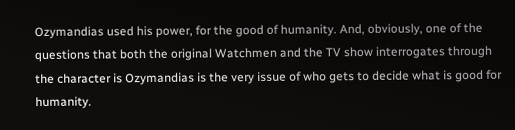Ozymandias used his power, for the good of humanity. And, obviously, one of the questions that both the original Watchmen and the TV show interrogates through the character is Ozymandias is the very issue of who gets to decide what is good for humanity.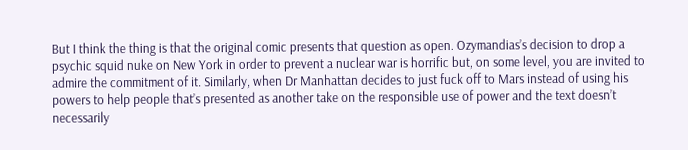But I think the thing is that the original comic presents that question as open. Ozymandias’s decision to drop a psychic squid nuke on New York in order to prevent a nuclear war is horrific but, on some level, you are invited to admire the commitment of it. Similarly, when Dr Manhattan decides to just fuck off to Mars instead of using his powers to help people that’s presented as another take on the responsible use of power and the text doesn’t necessarily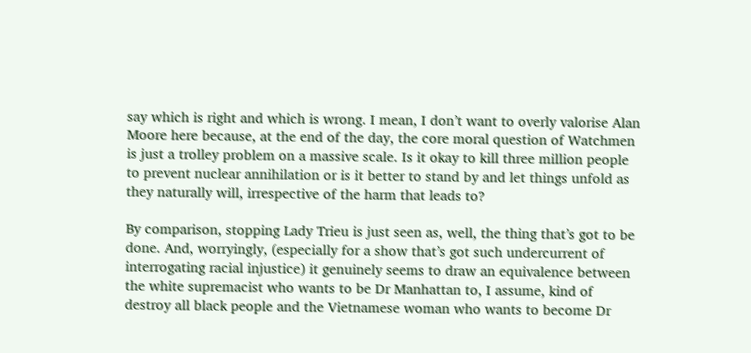say which is right and which is wrong. I mean, I don’t want to overly valorise Alan Moore here because, at the end of the day, the core moral question of Watchmen is just a trolley problem on a massive scale. Is it okay to kill three million people to prevent nuclear annihilation or is it better to stand by and let things unfold as they naturally will, irrespective of the harm that leads to?

By comparison, stopping Lady Trieu is just seen as, well, the thing that’s got to be done. And, worryingly, (especially for a show that’s got such undercurrent of interrogating racial injustice) it genuinely seems to draw an equivalence between the white supremacist who wants to be Dr Manhattan to, I assume, kind of destroy all black people and the Vietnamese woman who wants to become Dr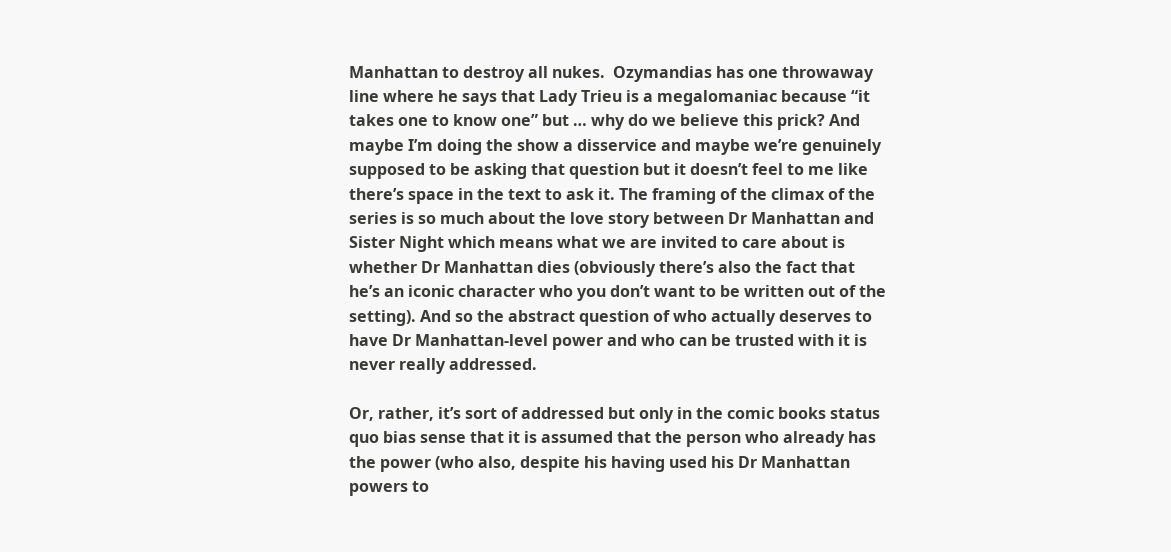Manhattan to destroy all nukes.  Ozymandias has one throwaway line where he says that Lady Trieu is a megalomaniac because “it takes one to know one” but … why do we believe this prick? And maybe I’m doing the show a disservice and maybe we’re genuinely supposed to be asking that question but it doesn’t feel to me like there’s space in the text to ask it. The framing of the climax of the series is so much about the love story between Dr Manhattan and Sister Night which means what we are invited to care about is whether Dr Manhattan dies (obviously there’s also the fact that he’s an iconic character who you don’t want to be written out of the setting). And so the abstract question of who actually deserves to have Dr Manhattan-level power and who can be trusted with it is never really addressed.

Or, rather, it’s sort of addressed but only in the comic books status quo bias sense that it is assumed that the person who already has the power (who also, despite his having used his Dr Manhattan powers to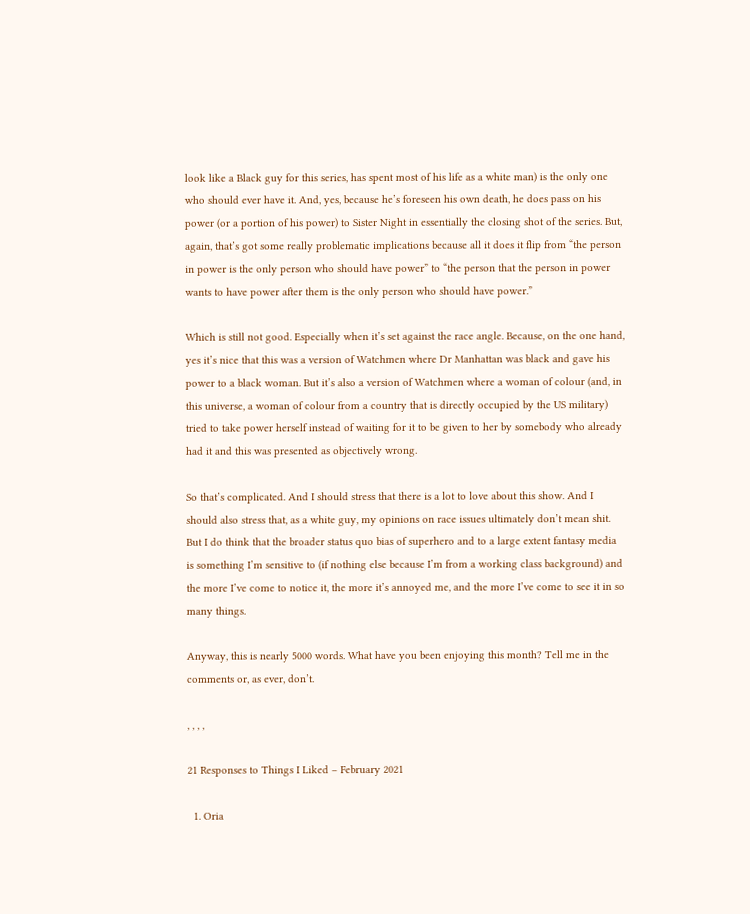look like a Black guy for this series, has spent most of his life as a white man) is the only one who should ever have it. And, yes, because he’s foreseen his own death, he does pass on his power (or a portion of his power) to Sister Night in essentially the closing shot of the series. But, again, that’s got some really problematic implications because all it does it flip from “the person in power is the only person who should have power” to “the person that the person in power wants to have power after them is the only person who should have power.”

Which is still not good. Especially when it’s set against the race angle. Because, on the one hand, yes it’s nice that this was a version of Watchmen where Dr Manhattan was black and gave his power to a black woman. But it’s also a version of Watchmen where a woman of colour (and, in this universe, a woman of colour from a country that is directly occupied by the US military) tried to take power herself instead of waiting for it to be given to her by somebody who already had it and this was presented as objectively wrong.

So that’s complicated. And I should stress that there is a lot to love about this show. And I should also stress that, as a white guy, my opinions on race issues ultimately don’t mean shit. But I do think that the broader status quo bias of superhero and to a large extent fantasy media is something I’m sensitive to (if nothing else because I’m from a working class background) and the more I’ve come to notice it, the more it’s annoyed me, and the more I’ve come to see it in so many things.

Anyway, this is nearly 5000 words. What have you been enjoying this month? Tell me in the comments or, as ever, don’t.

, , , ,

21 Responses to Things I Liked – February 2021

  1. Oria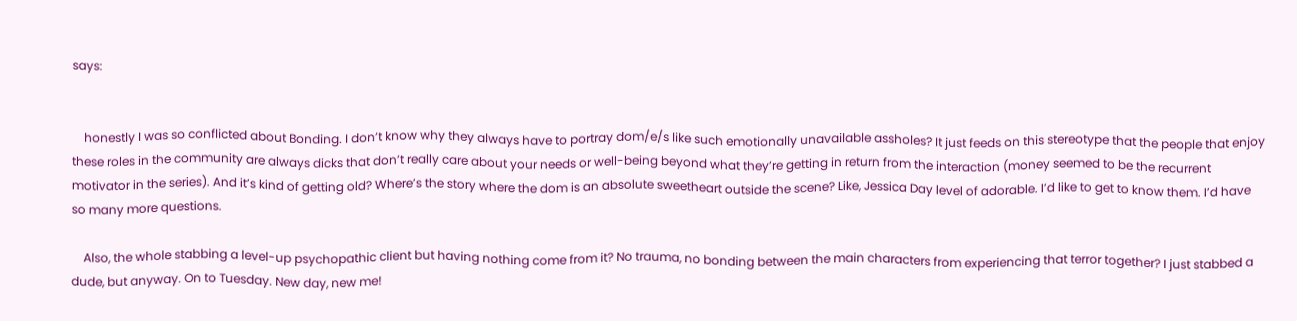says:


    honestly I was so conflicted about Bonding. I don’t know why they always have to portray dom/e/s like such emotionally unavailable assholes? It just feeds on this stereotype that the people that enjoy these roles in the community are always dicks that don’t really care about your needs or well-being beyond what they’re getting in return from the interaction (money seemed to be the recurrent motivator in the series). And it’s kind of getting old? Where’s the story where the dom is an absolute sweetheart outside the scene? Like, Jessica Day level of adorable. I’d like to get to know them. I’d have so many more questions.

    Also, the whole stabbing a level-up psychopathic client but having nothing come from it? No trauma, no bonding between the main characters from experiencing that terror together? I just stabbed a dude, but anyway. On to Tuesday. New day, new me!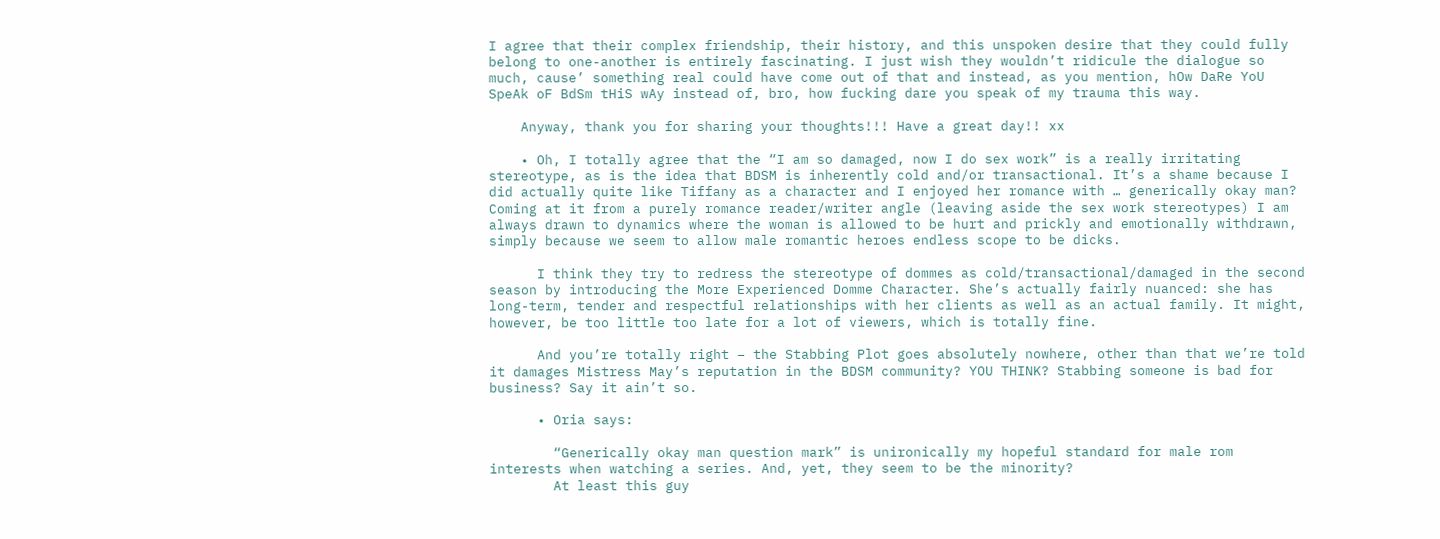I agree that their complex friendship, their history, and this unspoken desire that they could fully belong to one-another is entirely fascinating. I just wish they wouldn’t ridicule the dialogue so much, cause’ something real could have come out of that and instead, as you mention, hOw DaRe YoU SpeAk oF BdSm tHiS wAy instead of, bro, how fucking dare you speak of my trauma this way.

    Anyway, thank you for sharing your thoughts!!! Have a great day!! xx

    • Oh, I totally agree that the “I am so damaged, now I do sex work” is a really irritating stereotype, as is the idea that BDSM is inherently cold and/or transactional. It’s a shame because I did actually quite like Tiffany as a character and I enjoyed her romance with … generically okay man? Coming at it from a purely romance reader/writer angle (leaving aside the sex work stereotypes) I am always drawn to dynamics where the woman is allowed to be hurt and prickly and emotionally withdrawn, simply because we seem to allow male romantic heroes endless scope to be dicks.

      I think they try to redress the stereotype of dommes as cold/transactional/damaged in the second season by introducing the More Experienced Domme Character. She’s actually fairly nuanced: she has long-term, tender and respectful relationships with her clients as well as an actual family. It might, however, be too little too late for a lot of viewers, which is totally fine.

      And you’re totally right – the Stabbing Plot goes absolutely nowhere, other than that we’re told it damages Mistress May’s reputation in the BDSM community? YOU THINK? Stabbing someone is bad for business? Say it ain’t so.

      • Oria says:

        “Generically okay man question mark” is unironically my hopeful standard for male rom interests when watching a series. And, yet, they seem to be the minority?
        At least this guy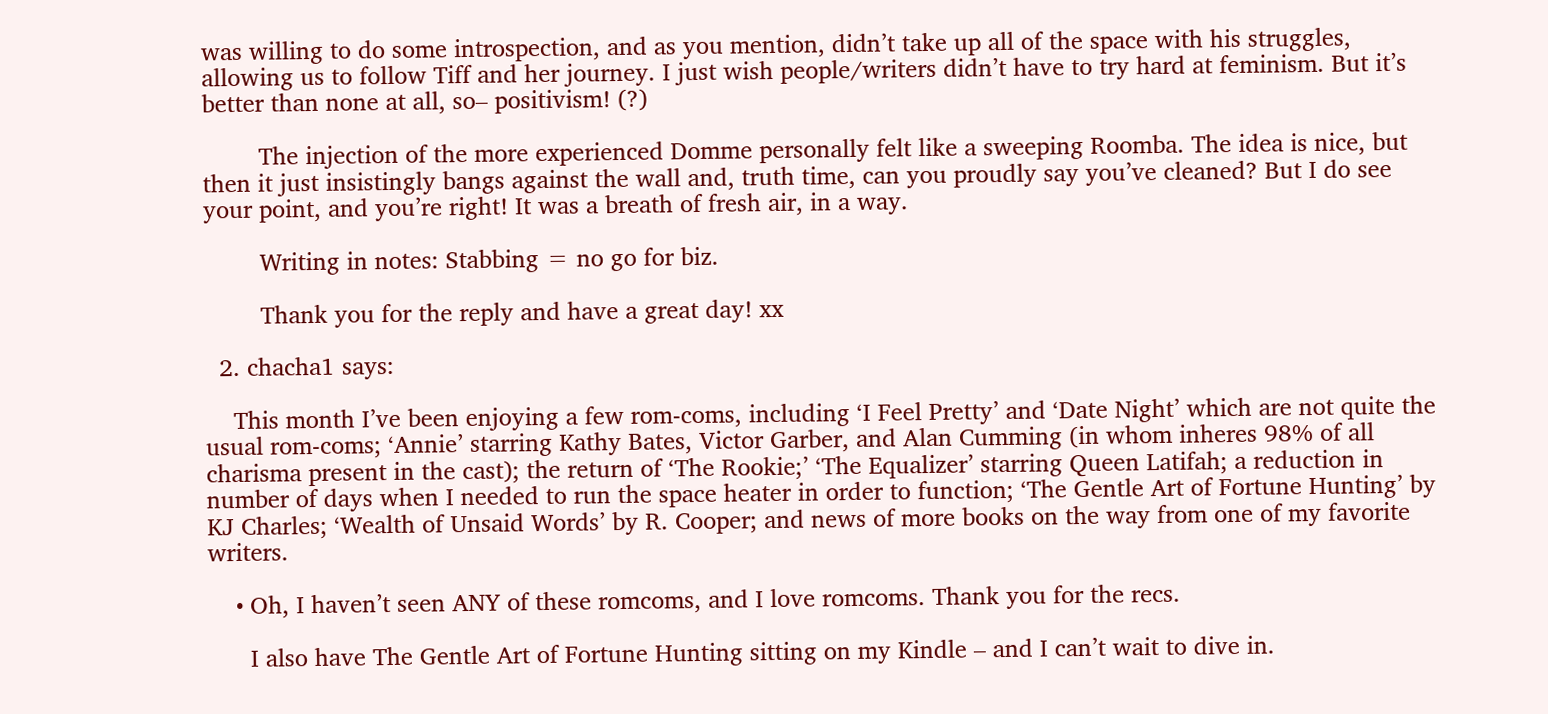was willing to do some introspection, and as you mention, didn’t take up all of the space with his struggles, allowing us to follow Tiff and her journey. I just wish people/writers didn’t have to try hard at feminism. But it’s better than none at all, so– positivism! (?)

        The injection of the more experienced Domme personally felt like a sweeping Roomba. The idea is nice, but then it just insistingly bangs against the wall and, truth time, can you proudly say you’ve cleaned? But I do see your point, and you’re right! It was a breath of fresh air, in a way.

        Writing in notes: Stabbing = no go for biz.

        Thank you for the reply and have a great day! xx

  2. chacha1 says:

    This month I’ve been enjoying a few rom-coms, including ‘I Feel Pretty’ and ‘Date Night’ which are not quite the usual rom-coms; ‘Annie’ starring Kathy Bates, Victor Garber, and Alan Cumming (in whom inheres 98% of all charisma present in the cast); the return of ‘The Rookie;’ ‘The Equalizer’ starring Queen Latifah; a reduction in number of days when I needed to run the space heater in order to function; ‘The Gentle Art of Fortune Hunting’ by KJ Charles; ‘Wealth of Unsaid Words’ by R. Cooper; and news of more books on the way from one of my favorite writers.

    • Oh, I haven’t seen ANY of these romcoms, and I love romcoms. Thank you for the recs.

      I also have The Gentle Art of Fortune Hunting sitting on my Kindle – and I can’t wait to dive in.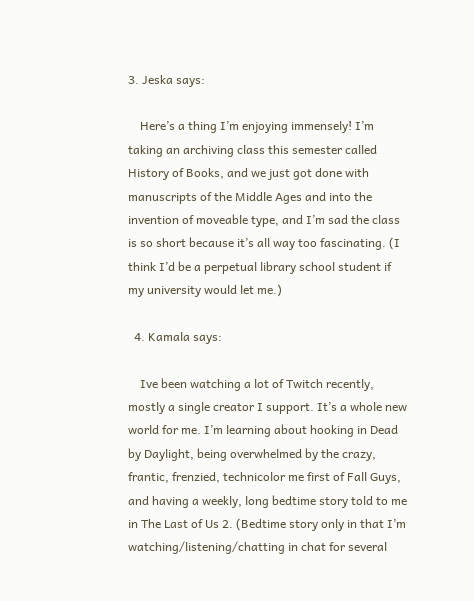3. Jeska says:

    Here’s a thing I’m enjoying immensely! I’m taking an archiving class this semester called History of Books, and we just got done with manuscripts of the Middle Ages and into the invention of moveable type, and I’m sad the class is so short because it’s all way too fascinating. (I think I’d be a perpetual library school student if my university would let me.)

  4. Kamala says:

    Ive been watching a lot of Twitch recently, mostly a single creator I support. It’s a whole new world for me. I’m learning about hooking in Dead by Daylight, being overwhelmed by the crazy, frantic, frenzied, technicolor me first of Fall Guys, and having a weekly, long bedtime story told to me in The Last of Us 2. (Bedtime story only in that I’m watching/listening/chatting in chat for several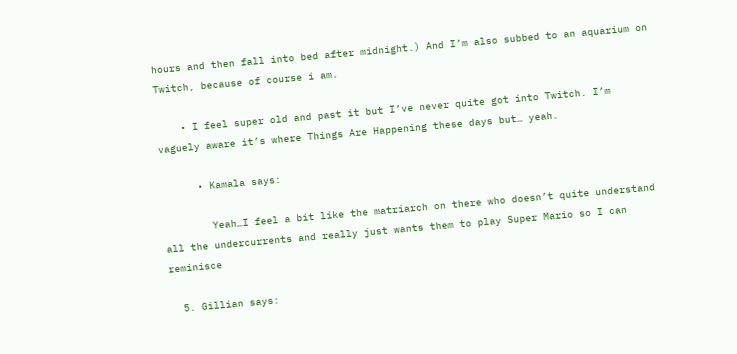hours and then fall into bed after midnight.) And I’m also subbed to an aquarium on Twitch, because of course i am.

    • I feel super old and past it but I’ve never quite got into Twitch. I’m vaguely aware it’s where Things Are Happening these days but… yeah.

      • Kamala says:

        Yeah…I feel a bit like the matriarch on there who doesn’t quite understand all the undercurrents and really just wants them to play Super Mario so I can reminisce

  5. Gillian says: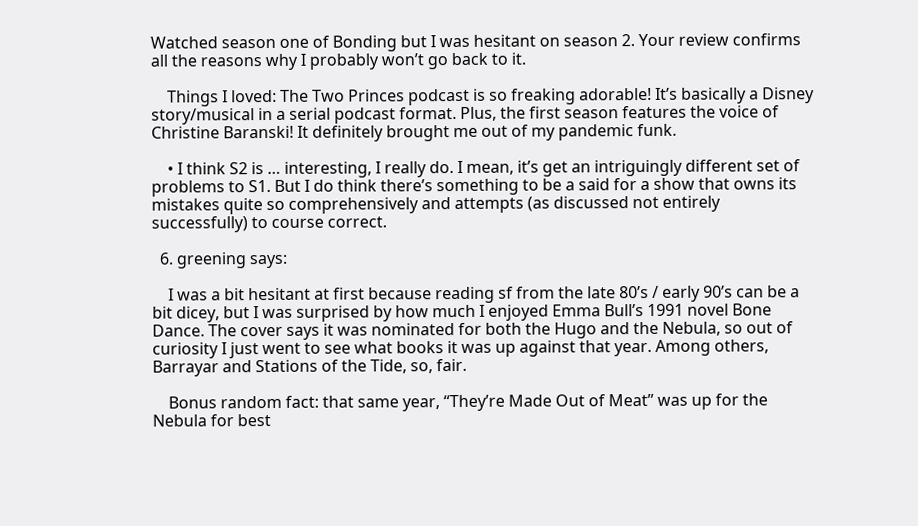Watched season one of Bonding but I was hesitant on season 2. Your review confirms all the reasons why I probably won’t go back to it.

    Things I loved: The Two Princes podcast is so freaking adorable! It’s basically a Disney story/musical in a serial podcast format. Plus, the first season features the voice of Christine Baranski! It definitely brought me out of my pandemic funk.

    • I think S2 is … interesting, I really do. I mean, it’s get an intriguingly different set of problems to S1. But I do think there’s something to be a said for a show that owns its mistakes quite so comprehensively and attempts (as discussed not entirely successfully) to course correct.

  6. greening says:

    I was a bit hesitant at first because reading sf from the late 80’s / early 90’s can be a bit dicey, but I was surprised by how much I enjoyed Emma Bull’s 1991 novel Bone Dance. The cover says it was nominated for both the Hugo and the Nebula, so out of curiosity I just went to see what books it was up against that year. Among others, Barrayar and Stations of the Tide, so, fair.

    Bonus random fact: that same year, “They’re Made Out of Meat” was up for the Nebula for best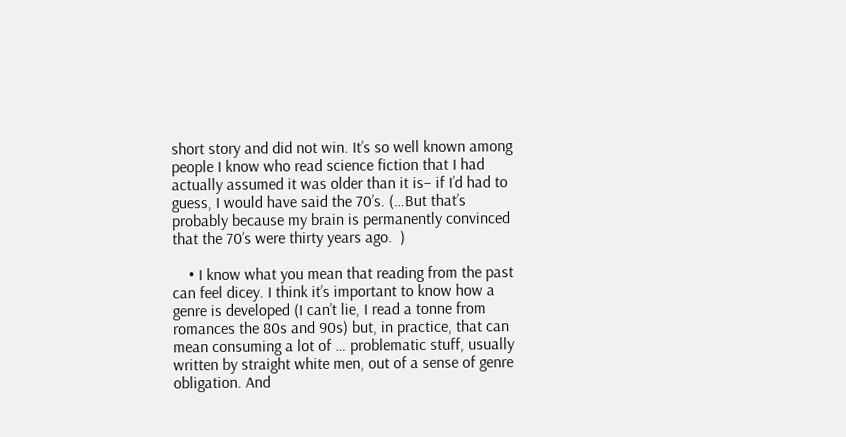short story and did not win. It’s so well known among people I know who read science fiction that I had actually assumed it was older than it is– if I’d had to guess, I would have said the 70’s. (…But that’s probably because my brain is permanently convinced that the 70’s were thirty years ago.  )

    • I know what you mean that reading from the past can feel dicey. I think it’s important to know how a genre is developed (I can’t lie, I read a tonne from romances the 80s and 90s) but, in practice, that can mean consuming a lot of … problematic stuff, usually written by straight white men, out of a sense of genre obligation. And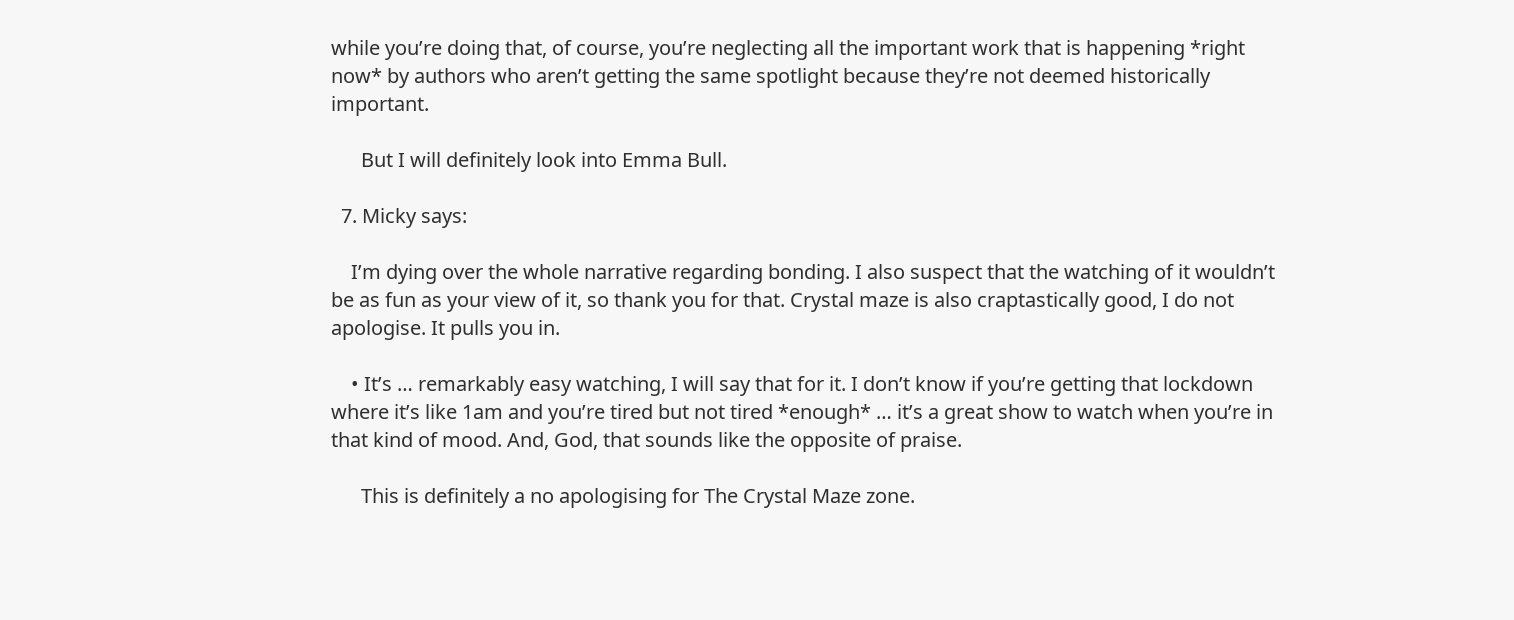while you’re doing that, of course, you’re neglecting all the important work that is happening *right now* by authors who aren’t getting the same spotlight because they’re not deemed historically important.

      But I will definitely look into Emma Bull.

  7. Micky says:

    I’m dying over the whole narrative regarding bonding. I also suspect that the watching of it wouldn’t be as fun as your view of it, so thank you for that. Crystal maze is also craptastically good, I do not apologise. It pulls you in.

    • It’s … remarkably easy watching, I will say that for it. I don’t know if you’re getting that lockdown where it’s like 1am and you’re tired but not tired *enough* … it’s a great show to watch when you’re in that kind of mood. And, God, that sounds like the opposite of praise.

      This is definitely a no apologising for The Crystal Maze zone.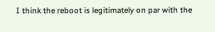I think the reboot is legitimately on par with the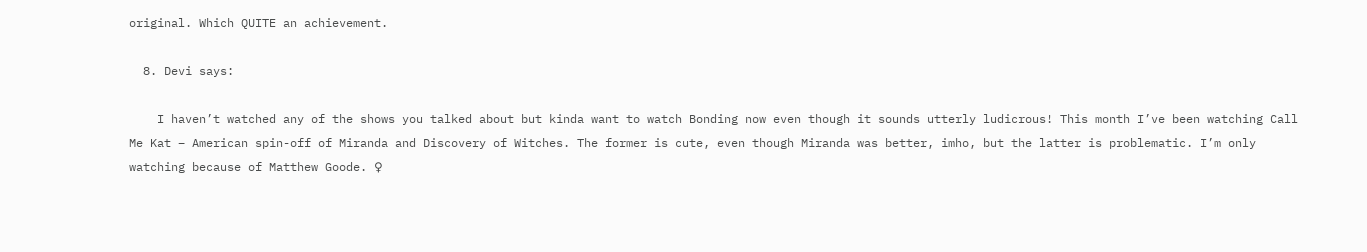original. Which QUITE an achievement.

  8. Devi says:

    I haven’t watched any of the shows you talked about but kinda want to watch Bonding now even though it sounds utterly ludicrous! This month I’ve been watching Call Me Kat – American spin-off of Miranda and Discovery of Witches. The former is cute, even though Miranda was better, imho, but the latter is problematic. I’m only watching because of Matthew Goode. ♀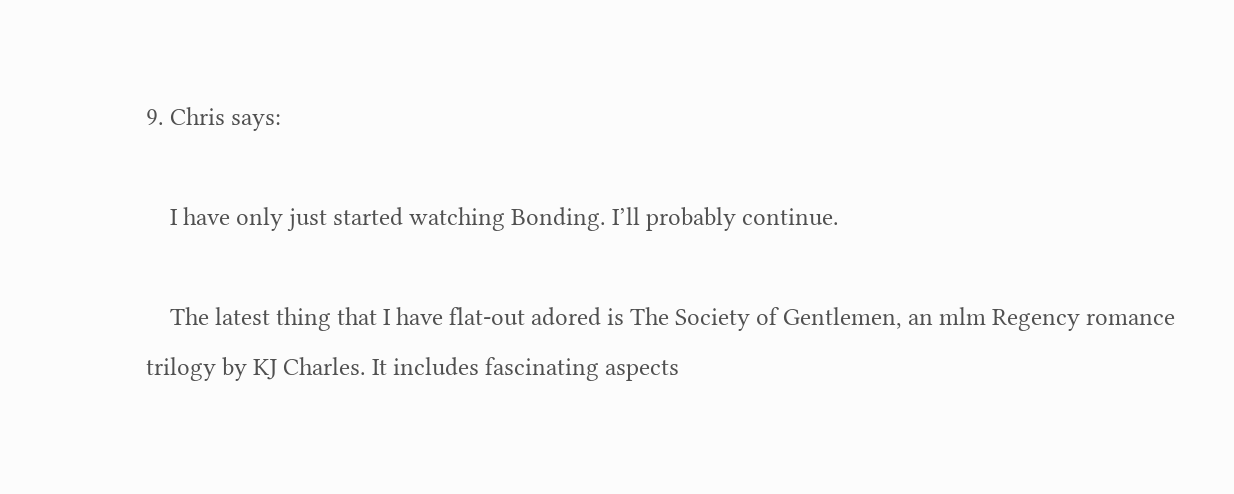9. Chris says:

    I have only just started watching Bonding. I’ll probably continue.

    The latest thing that I have flat-out adored is The Society of Gentlemen, an mlm Regency romance trilogy by KJ Charles. It includes fascinating aspects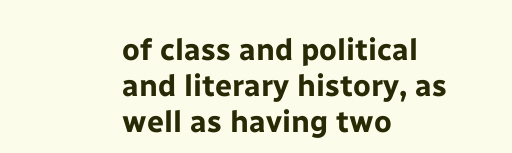of class and political and literary history, as well as having two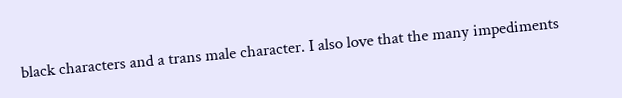black characters and a trans male character. I also love that the many impediments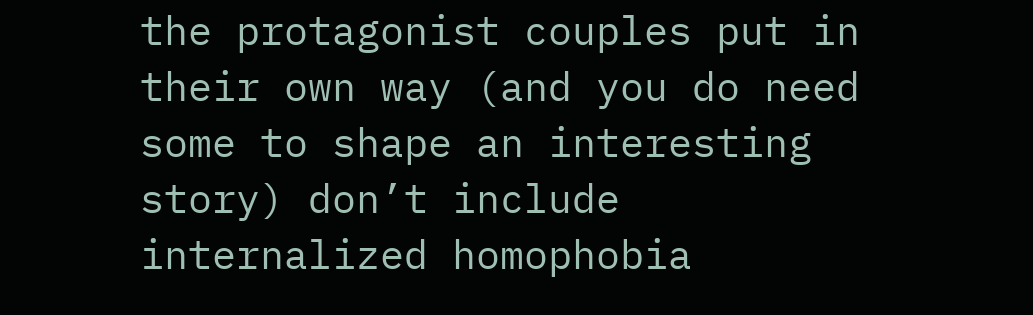the protagonist couples put in their own way (and you do need some to shape an interesting story) don’t include internalized homophobia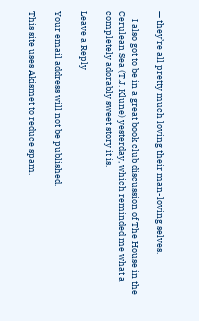— they’re all pretty much loving their man-loving selves.

    I also got to be in a great book club discussion of The House in the Cerulean Sea (T.J. Klune) yesterday, which reminded me what a completely adorably sweet story it is.

Leave a Reply

Your email address will not be published.

This site uses Akismet to reduce spam.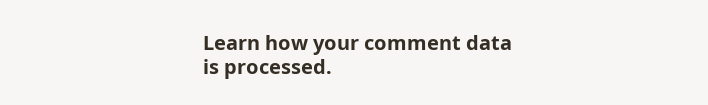Learn how your comment data is processed.